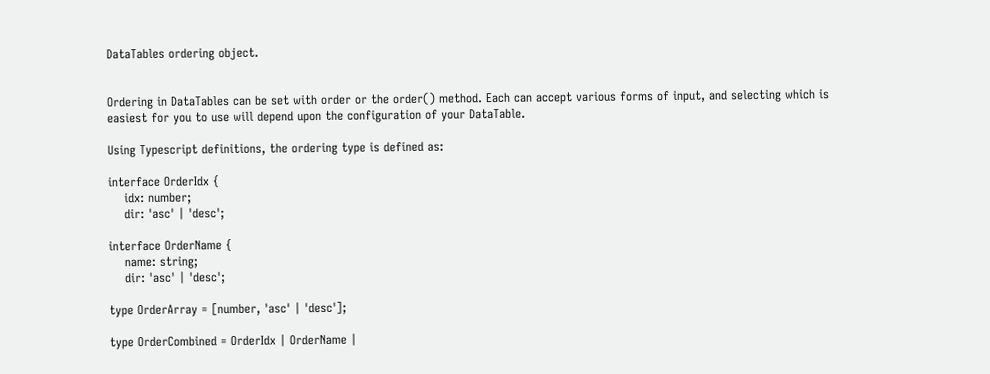DataTables ordering object.


Ordering in DataTables can be set with order or the order() method. Each can accept various forms of input, and selecting which is easiest for you to use will depend upon the configuration of your DataTable.

Using Typescript definitions, the ordering type is defined as:

interface OrderIdx {
    idx: number;
    dir: 'asc' | 'desc';

interface OrderName {
    name: string;
    dir: 'asc' | 'desc';

type OrderArray = [number, 'asc' | 'desc'];

type OrderCombined = OrderIdx | OrderName |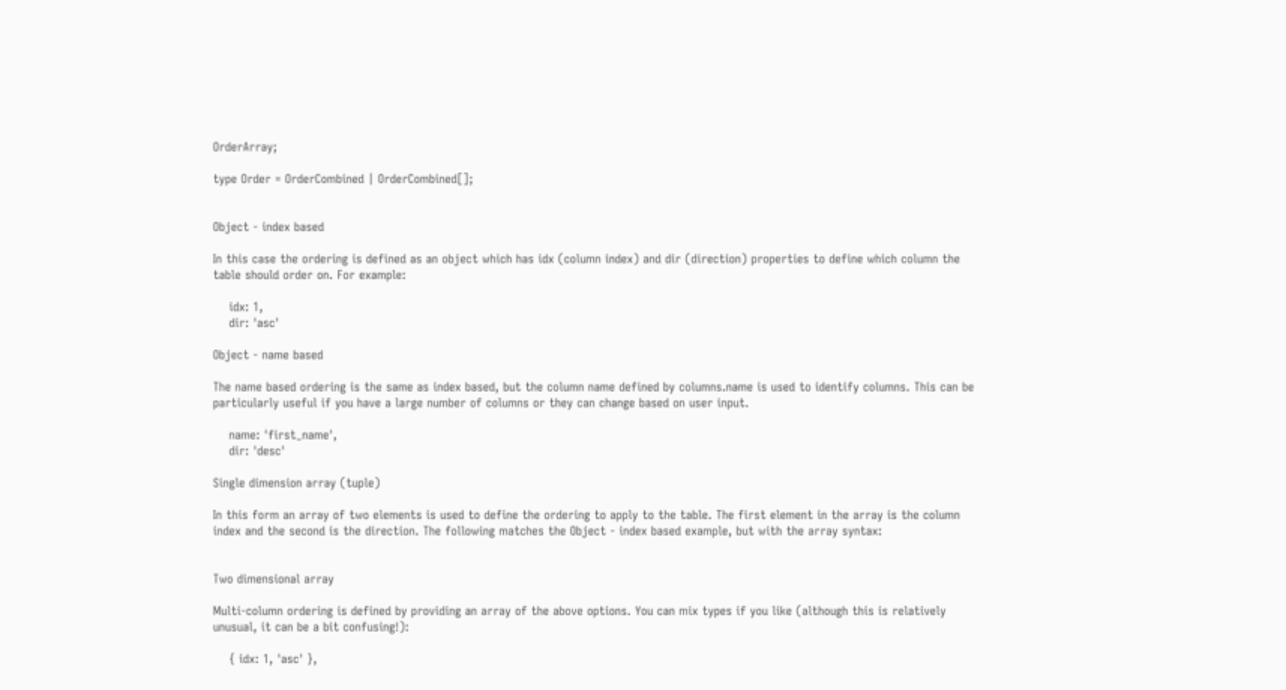OrderArray;

type Order = OrderCombined | OrderCombined[];


Object - index based

In this case the ordering is defined as an object which has idx (column index) and dir (direction) properties to define which column the table should order on. For example:

    idx: 1,
    dir: 'asc'

Object - name based

The name based ordering is the same as index based, but the column name defined by columns.name is used to identify columns. This can be particularly useful if you have a large number of columns or they can change based on user input.

    name: 'first_name',
    dir: 'desc'

Single dimension array (tuple)

In this form an array of two elements is used to define the ordering to apply to the table. The first element in the array is the column index and the second is the direction. The following matches the Object - index based example, but with the array syntax:


Two dimensional array

Multi-column ordering is defined by providing an array of the above options. You can mix types if you like (although this is relatively unusual, it can be a bit confusing!):

    { idx: 1, 'asc' },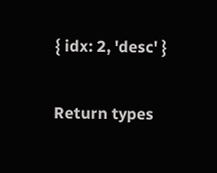{ idx: 2, 'desc' }

Return types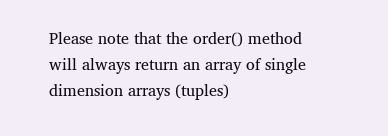Please note that the order() method will always return an array of single dimension arrays (tuples)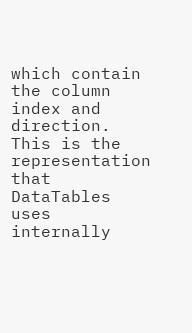which contain the column index and direction. This is the representation that DataTables uses internally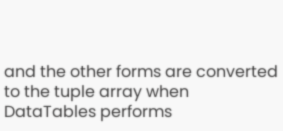and the other forms are converted to the tuple array when DataTables performs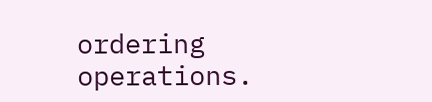ordering operations.